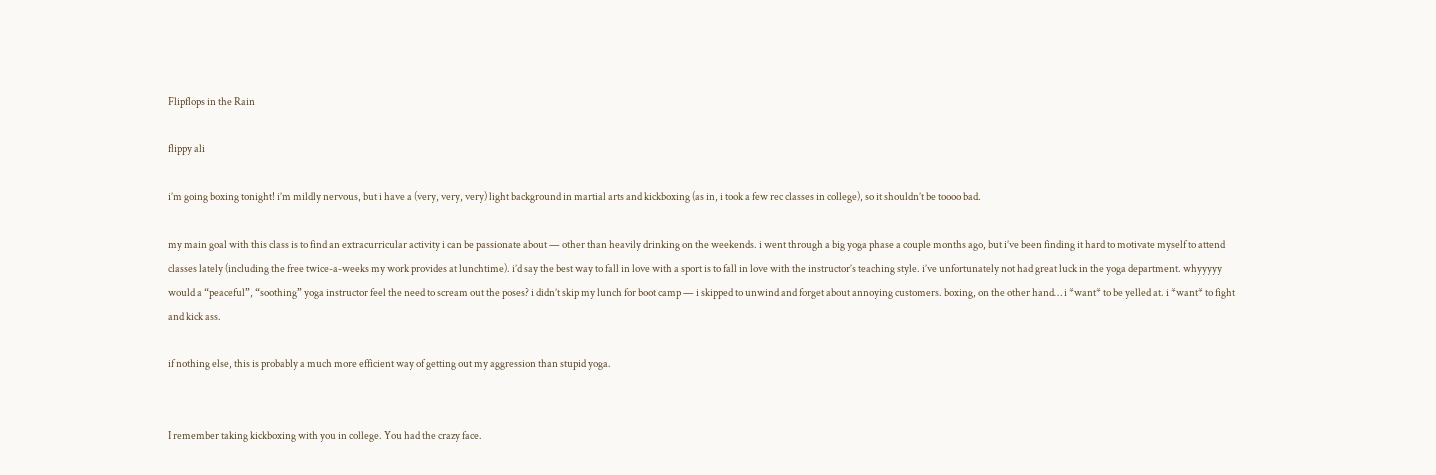Flipflops in the Rain

flippy ali

i’m going boxing tonight! i’m mildly nervous, but i have a (very, very, very) light background in martial arts and kickboxing (as in, i took a few rec classes in college), so it shouldn’t be toooo bad.

my main goal with this class is to find an extracurricular activity i can be passionate about — other than heavily drinking on the weekends. i went through a big yoga phase a couple months ago, but i’ve been finding it hard to motivate myself to attend classes lately (including the free twice-a-weeks my work provides at lunchtime). i’d say the best way to fall in love with a sport is to fall in love with the instructor’s teaching style. i’ve unfortunately not had great luck in the yoga department. whyyyyy would a “peaceful”, “soothing” yoga instructor feel the need to scream out the poses? i didn’t skip my lunch for boot camp — i skipped to unwind and forget about annoying customers. boxing, on the other hand… i *want* to be yelled at. i *want* to fight and kick ass.

if nothing else, this is probably a much more efficient way of getting out my aggression than stupid yoga.


I remember taking kickboxing with you in college. You had the crazy face.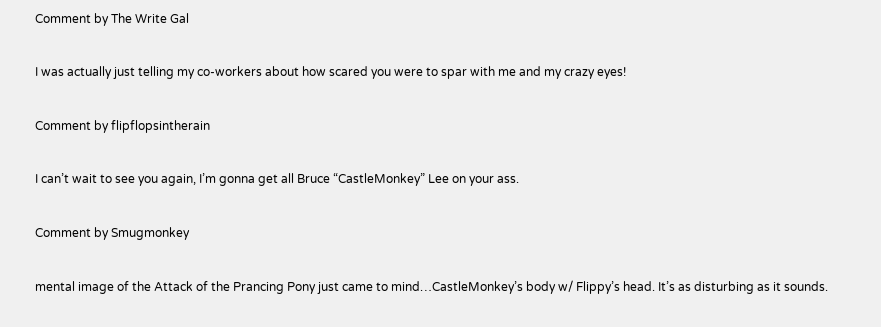Comment by The Write Gal

I was actually just telling my co-workers about how scared you were to spar with me and my crazy eyes!

Comment by flipflopsintherain

I can’t wait to see you again, I’m gonna get all Bruce “CastleMonkey” Lee on your ass.

Comment by Smugmonkey

mental image of the Attack of the Prancing Pony just came to mind…CastleMonkey’s body w/ Flippy’s head. It’s as disturbing as it sounds.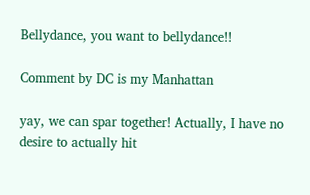Bellydance, you want to bellydance!!

Comment by DC is my Manhattan

yay, we can spar together! Actually, I have no desire to actually hit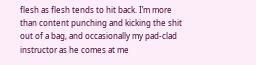flesh as flesh tends to hit back. I’m more than content punching and kicking the shit out of a bag, and occasionally my pad-clad instructor as he comes at me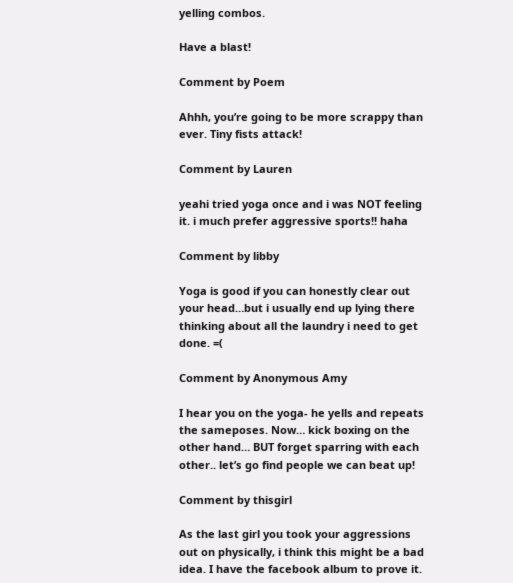yelling combos.

Have a blast!

Comment by Poem

Ahhh, you’re going to be more scrappy than ever. Tiny fists attack!

Comment by Lauren

yeahi tried yoga once and i was NOT feeling it. i much prefer aggressive sports!! haha

Comment by libby

Yoga is good if you can honestly clear out your head…but i usually end up lying there thinking about all the laundry i need to get done. =(

Comment by Anonymous Amy

I hear you on the yoga- he yells and repeats the sameposes. Now… kick boxing on the other hand… BUT forget sparring with each other.. let’s go find people we can beat up!

Comment by thisgirl

As the last girl you took your aggressions out on physically, i think this might be a bad idea. I have the facebook album to prove it.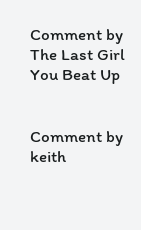Comment by The Last Girl You Beat Up


Comment by keith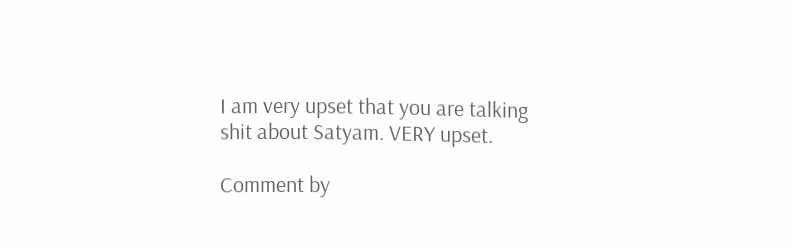I am very upset that you are talking shit about Satyam. VERY upset.

Comment by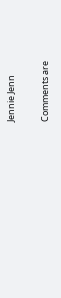Jennie Jenn

Comments are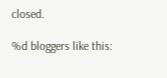closed.

%d bloggers like this: